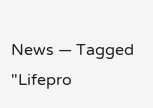News — Tagged "Lifepro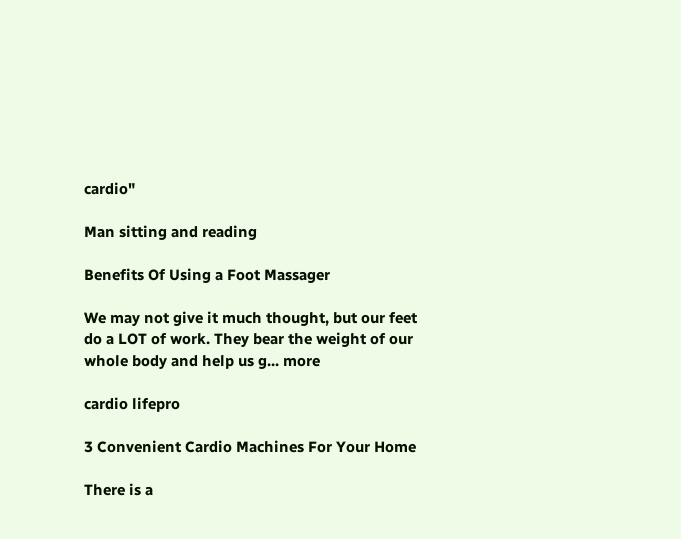cardio"

Man sitting and reading

Benefits Of Using a Foot Massager

We may not give it much thought, but our feet do a LOT of work. They bear the weight of our whole body and help us g... more

cardio lifepro

3 Convenient Cardio Machines For Your Home

There is a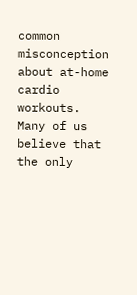common misconception about at-home cardio workouts. Many of us believe that the only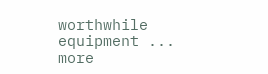worthwhile equipment ... more